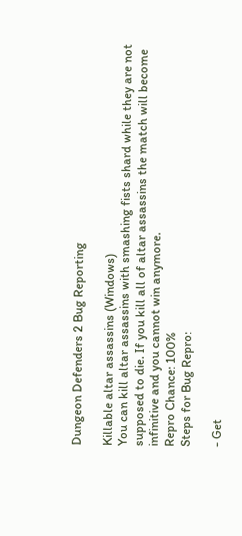Dungeon Defenders 2 Bug Reporting

Killable altar assassins (Windows)
You can kill altar assassins with smashing fists shard while they are not supposed to die. If you kill all of altar assassins the match will become infinitive and you cannot win anymore.
Repro Chance: 100%
Steps for Bug Repro:

- Get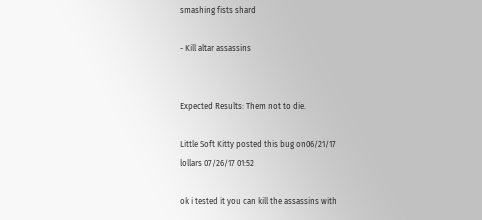smashing fists shard

- Kill altar assassins


Expected Results: Them not to die.

Little Soft Kitty posted this bug on06/21/17
lollars 07/26/17 01:52

ok i tested it you can kill the assassins with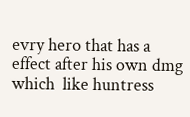evry hero that has a effect after his own dmg  which  like huntress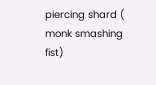piercing shard ( monk smashing fist)